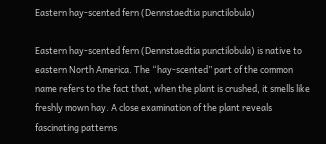Eastern hay-scented fern (Dennstaedtia punctilobula)

Eastern hay-scented fern (Dennstaedtia punctilobula) is native to eastern North America. The “hay-scented” part of the common name refers to the fact that, when the plant is crushed, it smells like freshly mown hay. A close examination of the plant reveals fascinating patterns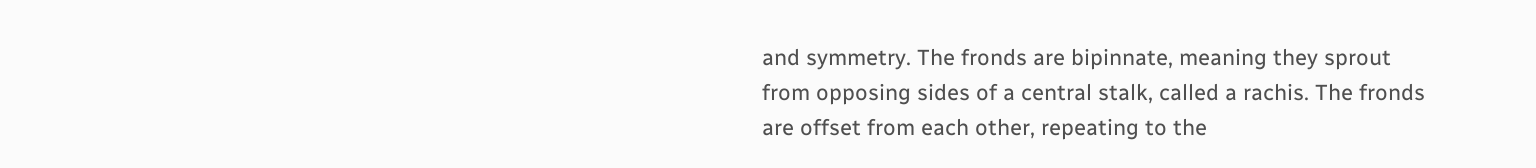and symmetry. The fronds are bipinnate, meaning they sprout from opposing sides of a central stalk, called a rachis. The fronds are offset from each other, repeating to the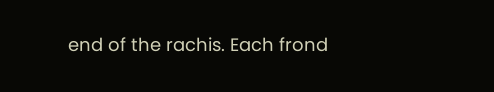end of the rachis. Each frond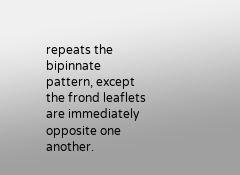repeats the bipinnate pattern, except the frond leaflets are immediately opposite one another.